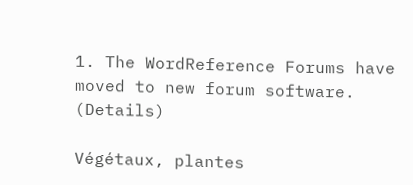1. The WordReference Forums have moved to new forum software. (Details)

Végétaux, plantes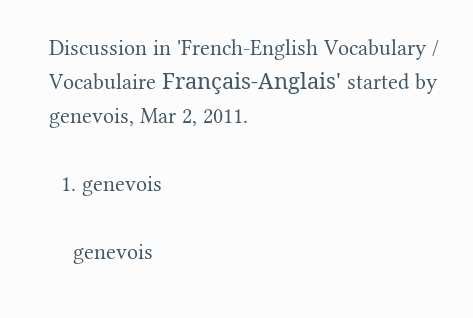Discussion in 'French-English Vocabulary / Vocabulaire Français-Anglais' started by genevois, Mar 2, 2011.

  1. genevois

    genevois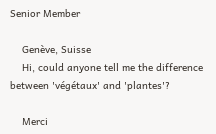Senior Member

    Genève, Suisse
    Hi, could anyone tell me the difference between 'végétaux' and 'plantes'?

    Merci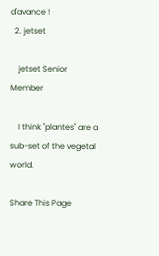d'avance !
  2. jetset

    jetset Senior Member

    I think "plantes" are a sub-set of the vegetal world.

Share This Page